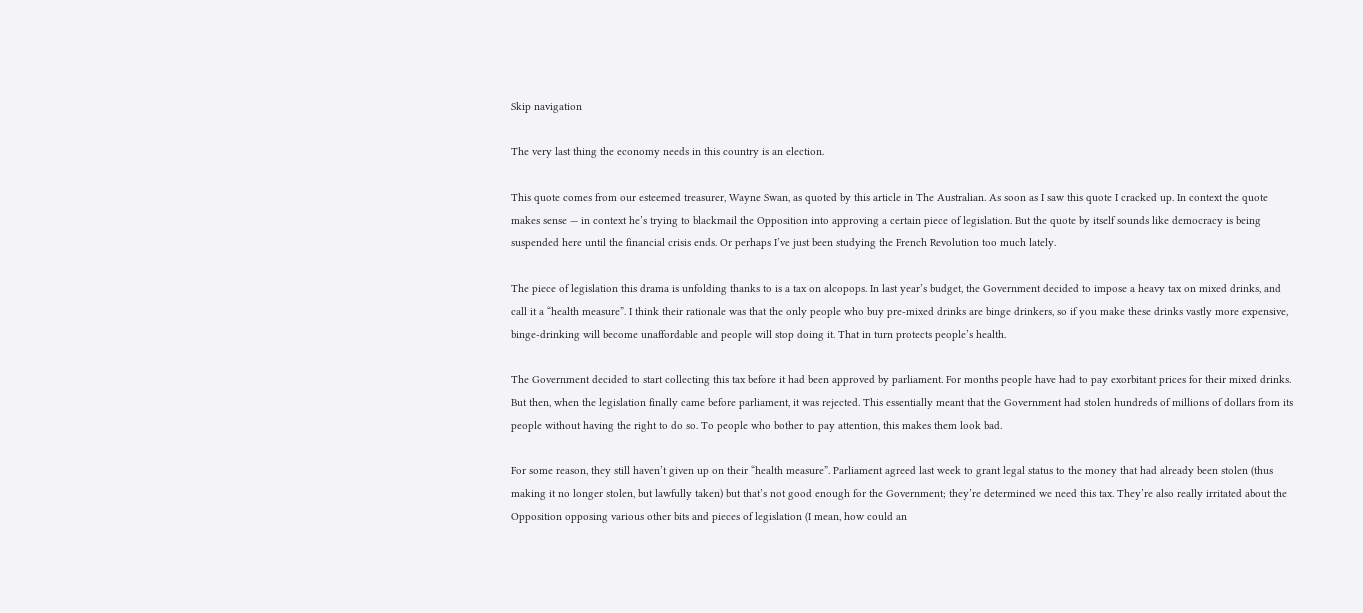Skip navigation

The very last thing the economy needs in this country is an election.

This quote comes from our esteemed treasurer, Wayne Swan, as quoted by this article in The Australian. As soon as I saw this quote I cracked up. In context the quote makes sense — in context he’s trying to blackmail the Opposition into approving a certain piece of legislation. But the quote by itself sounds like democracy is being suspended here until the financial crisis ends. Or perhaps I’ve just been studying the French Revolution too much lately.

The piece of legislation this drama is unfolding thanks to is a tax on alcopops. In last year’s budget, the Government decided to impose a heavy tax on mixed drinks, and call it a “health measure”. I think their rationale was that the only people who buy pre-mixed drinks are binge drinkers, so if you make these drinks vastly more expensive, binge-drinking will become unaffordable and people will stop doing it. That in turn protects people’s health.

The Government decided to start collecting this tax before it had been approved by parliament. For months people have had to pay exorbitant prices for their mixed drinks. But then, when the legislation finally came before parliament, it was rejected. This essentially meant that the Government had stolen hundreds of millions of dollars from its people without having the right to do so. To people who bother to pay attention, this makes them look bad.

For some reason, they still haven’t given up on their “health measure”. Parliament agreed last week to grant legal status to the money that had already been stolen (thus making it no longer stolen, but lawfully taken) but that’s not good enough for the Government; they’re determined we need this tax. They’re also really irritated about the Opposition opposing various other bits and pieces of legislation (I mean, how could an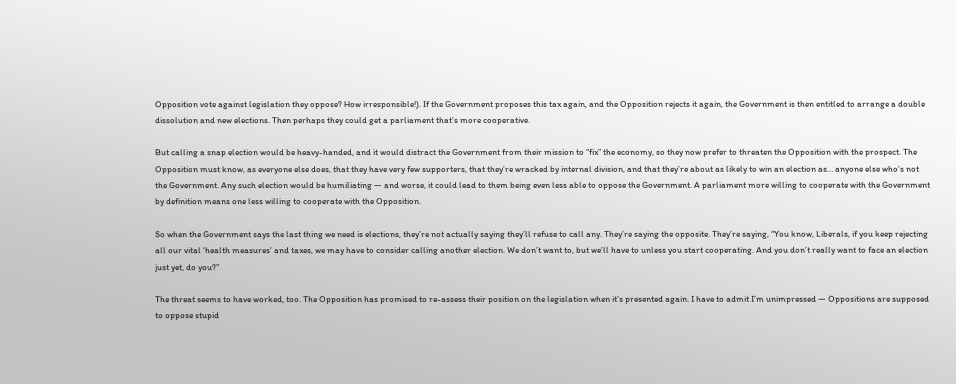Opposition vote against legislation they oppose? How irresponsible!). If the Government proposes this tax again, and the Opposition rejects it again, the Government is then entitled to arrange a double dissolution and new elections. Then perhaps they could get a parliament that’s more cooperative.

But calling a snap election would be heavy-handed, and it would distract the Government from their mission to “fix” the economy, so they now prefer to threaten the Opposition with the prospect. The Opposition must know, as everyone else does, that they have very few supporters, that they’re wracked by internal division, and that they’re about as likely to win an election as… anyone else who’s not the Government. Any such election would be humiliating — and worse, it could lead to them being even less able to oppose the Government. A parliament more willing to cooperate with the Government by definition means one less willing to cooperate with the Opposition.

So when the Government says the last thing we need is elections, they’re not actually saying they’ll refuse to call any. They’re saying the opposite. They’re saying, “You know, Liberals, if you keep rejecting all our vital ‘health measures’ and taxes, we may have to consider calling another election. We don’t want to, but we’ll have to unless you start cooperating. And you don’t really want to face an election just yet, do you?”

The threat seems to have worked, too. The Opposition has promised to re-assess their position on the legislation when it’s presented again. I have to admit I’m unimpressed — Oppositions are supposed to oppose stupid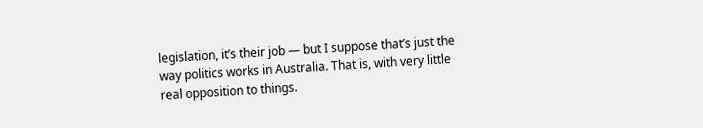legislation, it’s their job — but I suppose that’s just the way politics works in Australia. That is, with very little real opposition to things.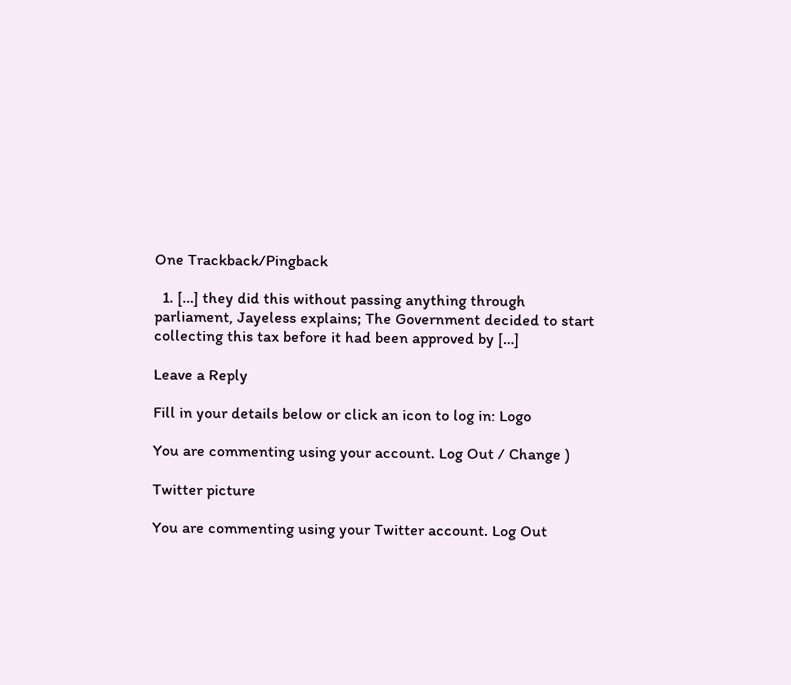One Trackback/Pingback

  1. […] they did this without passing anything through parliament, Jayeless explains; The Government decided to start collecting this tax before it had been approved by […]

Leave a Reply

Fill in your details below or click an icon to log in: Logo

You are commenting using your account. Log Out / Change )

Twitter picture

You are commenting using your Twitter account. Log Out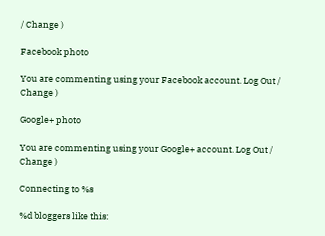/ Change )

Facebook photo

You are commenting using your Facebook account. Log Out / Change )

Google+ photo

You are commenting using your Google+ account. Log Out / Change )

Connecting to %s

%d bloggers like this: